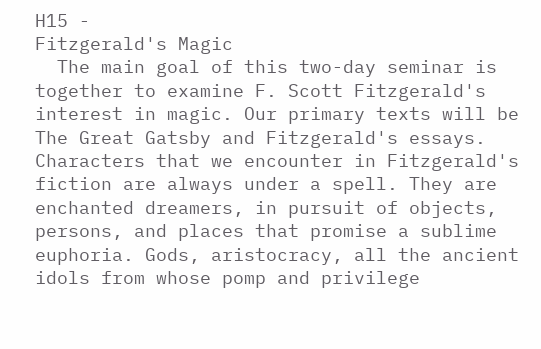H15 -
Fitzgerald's Magic
  The main goal of this two-day seminar is together to examine F. Scott Fitzgerald's interest in magic. Our primary texts will be The Great Gatsby and Fitzgerald's essays. Characters that we encounter in Fitzgerald's fiction are always under a spell. They are enchanted dreamers, in pursuit of objects, persons, and places that promise a sublime euphoria. Gods, aristocracy, all the ancient idols from whose pomp and privilege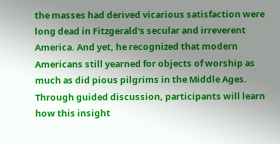the masses had derived vicarious satisfaction were long dead in Fitzgerald's secular and irreverent America. And yet, he recognized that modern Americans still yearned for objects of worship as much as did pious pilgrims in the Middle Ages. Through guided discussion, participants will learn how this insight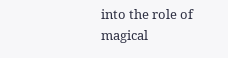into the role of magical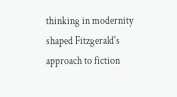thinking in modernity shaped Fitzgerald's approach to fiction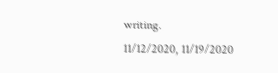writing.
11/12/2020, 11/19/2020